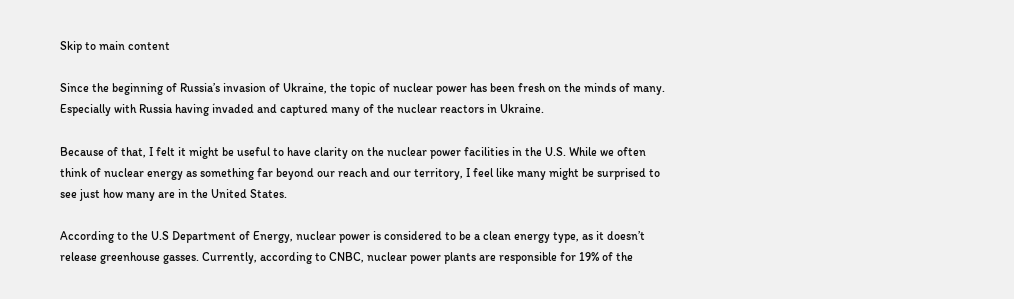Skip to main content

Since the beginning of Russia’s invasion of Ukraine, the topic of nuclear power has been fresh on the minds of many. Especially with Russia having invaded and captured many of the nuclear reactors in Ukraine.

Because of that, I felt it might be useful to have clarity on the nuclear power facilities in the U.S. While we often think of nuclear energy as something far beyond our reach and our territory, I feel like many might be surprised to see just how many are in the United States.

According to the U.S Department of Energy, nuclear power is considered to be a clean energy type, as it doesn’t release greenhouse gasses. Currently, according to CNBC, nuclear power plants are responsible for 19% of the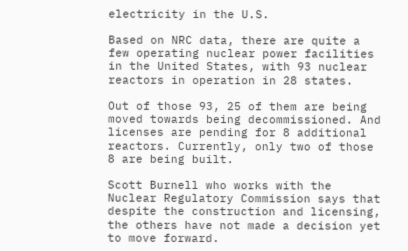electricity in the U.S.

Based on NRC data, there are quite a few operating nuclear power facilities in the United States, with 93 nuclear reactors in operation in 28 states.

Out of those 93, 25 of them are being moved towards being decommissioned. And licenses are pending for 8 additional reactors. Currently, only two of those 8 are being built.

Scott Burnell who works with the Nuclear Regulatory Commission says that despite the construction and licensing, the others have not made a decision yet to move forward.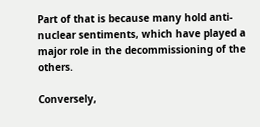Part of that is because many hold anti-nuclear sentiments, which have played a major role in the decommissioning of the others.

Conversely,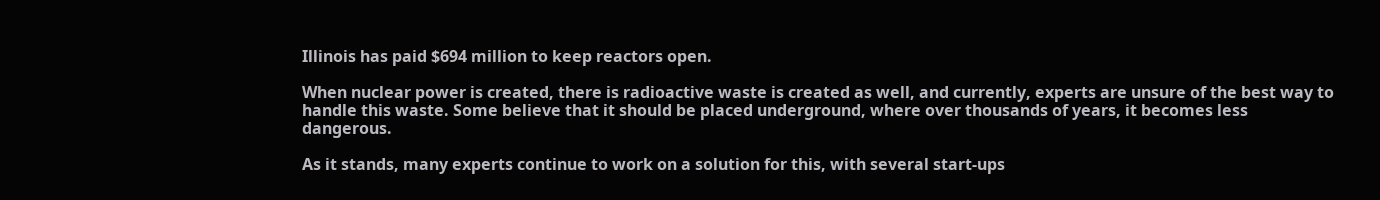Illinois has paid $694 million to keep reactors open.

When nuclear power is created, there is radioactive waste is created as well, and currently, experts are unsure of the best way to handle this waste. Some believe that it should be placed underground, where over thousands of years, it becomes less dangerous.

As it stands, many experts continue to work on a solution for this, with several start-ups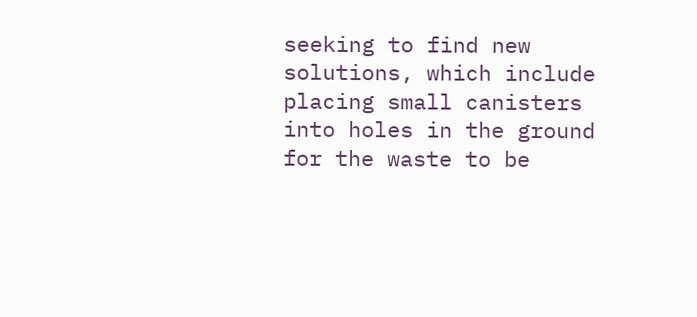seeking to find new solutions, which include placing small canisters into holes in the ground for the waste to be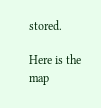stored.

Here is the map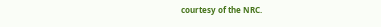courtesy of the NRC.